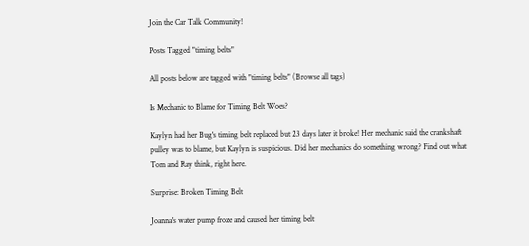Join the Car Talk Community!

Posts Tagged "timing belts"

All posts below are tagged with "timing belts" (Browse all tags)

Is Mechanic to Blame for Timing Belt Woes?

Kaylyn had her Bug's timing belt replaced but 23 days later it broke! Her mechanic said the crankshaft pulley was to blame, but Kaylyn is suspicious. Did her mechanics do something wrong? Find out what Tom and Ray think, right here.

Surprise: Broken Timing Belt

Joanna's water pump froze and caused her timing belt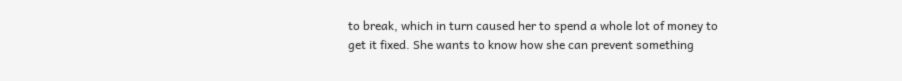to break, which in turn caused her to spend a whole lot of money to get it fixed. She wants to know how she can prevent something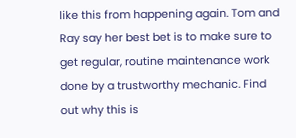like this from happening again. Tom and Ray say her best bet is to make sure to get regular, routine maintenance work done by a trustworthy mechanic. Find out why this is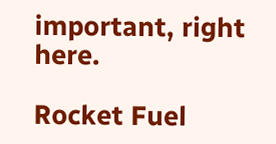important, right here.

Rocket Fuel